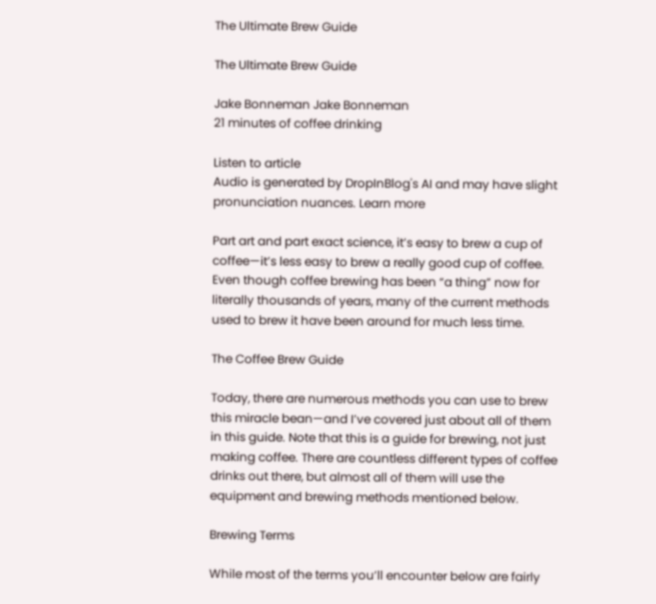The Ultimate Brew Guide

The Ultimate Brew Guide

Jake Bonneman Jake Bonneman
21 minutes of coffee drinking

Listen to article
Audio is generated by DropInBlog's AI and may have slight pronunciation nuances. Learn more

Part art and part exact science, it’s easy to brew a cup of coffee—it’s less easy to brew a really good cup of coffee. Even though coffee brewing has been “a thing” now for literally thousands of years, many of the current methods used to brew it have been around for much less time.

The Coffee Brew Guide

Today, there are numerous methods you can use to brew this miracle bean—and I’ve covered just about all of them in this guide. Note that this is a guide for brewing, not just making coffee. There are countless different types of coffee drinks out there, but almost all of them will use the equipment and brewing methods mentioned below.

Brewing Terms

While most of the terms you’ll encounter below are fairly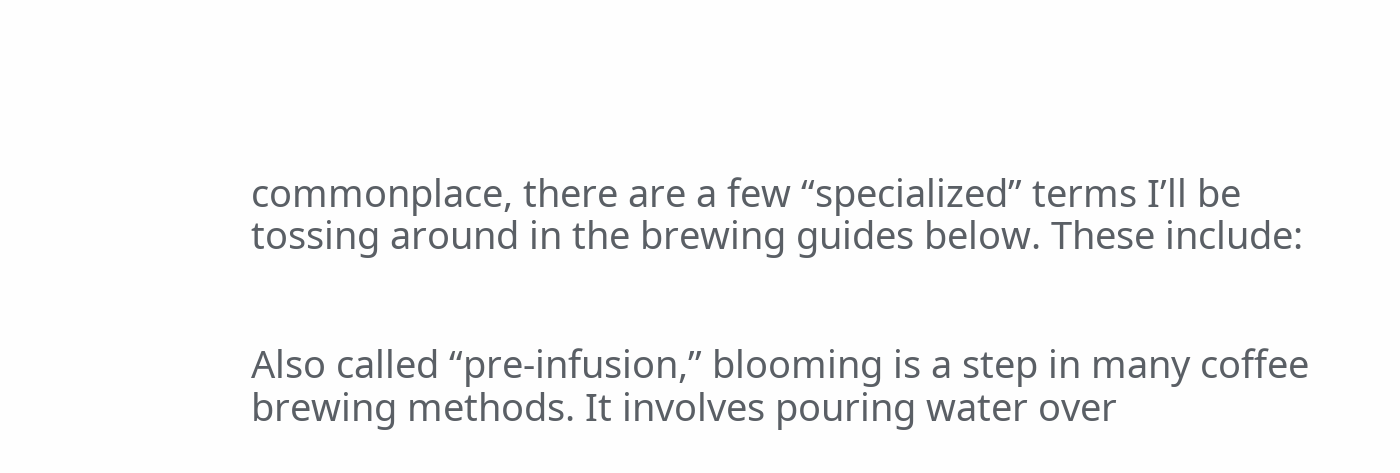commonplace, there are a few “specialized” terms I’ll be tossing around in the brewing guides below. These include:


Also called “pre-infusion,” blooming is a step in many coffee brewing methods. It involves pouring water over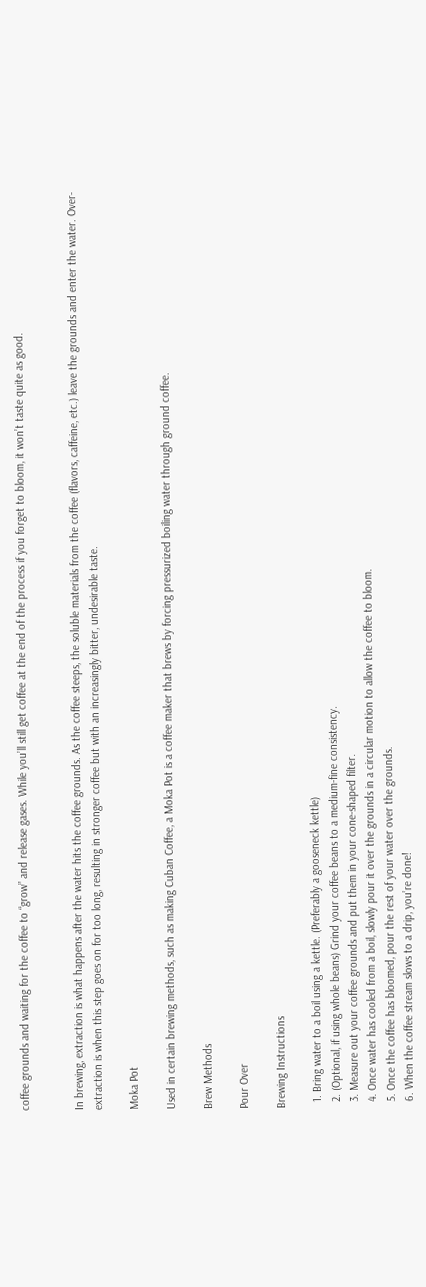coffee grounds and waiting for the coffee to “grow” and release gases. While you’ll still get coffee at the end of the process if you forget to bloom, it won’t taste quite as good.


In brewing, extraction is what happens after the water hits the coffee grounds. As the coffee steeps, the soluble materials from the coffee (flavors, caffeine, etc.) leave the grounds and enter the water. Over-extraction is when this step goes on for too long, resulting in stronger coffee but with an increasingly bitter, undesirable taste.

Moka Pot

Used in certain brewing methods, such as making Cuban Coffee, a Moka Pot is a coffee maker that brews by forcing pressurized boiling water through ground coffee.

Brew Methods

Pour Over

Brewing Instructions

  1. Bring water to a boil using a kettle. (Preferably a gooseneck kettle)
  2. (Optional, if using whole beans) Grind your coffee beans to a medium-fine consistency.
  3. Measure out your coffee grounds and put them in your cone-shaped filter.
  4. Once water has cooled from a boil, slowly pour it over the grounds in a circular motion to allow the coffee to bloom.
  5. Once the coffee has bloomed, pour the rest of your water over the grounds.
  6. When the coffee stream slows to a drip, you’re done!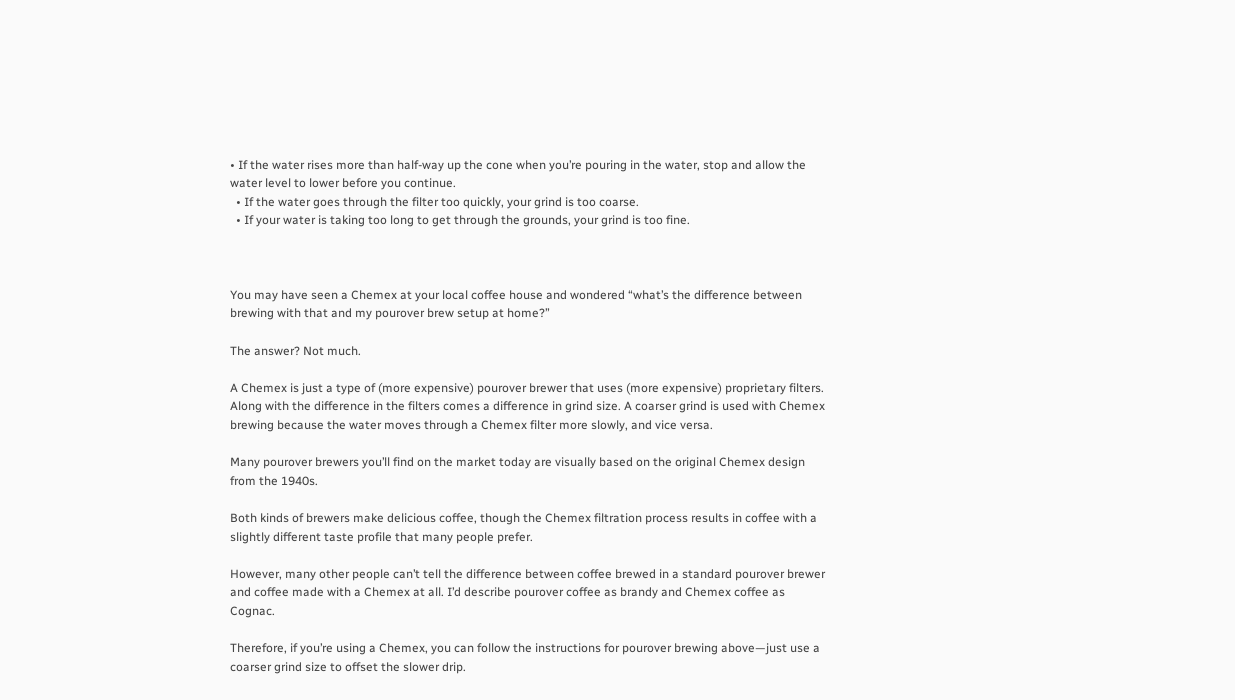• If the water rises more than half-way up the cone when you’re pouring in the water, stop and allow the water level to lower before you continue.
  • If the water goes through the filter too quickly, your grind is too coarse.
  • If your water is taking too long to get through the grounds, your grind is too fine.



You may have seen a Chemex at your local coffee house and wondered “what’s the difference between brewing with that and my pourover brew setup at home?”

The answer? Not much.

A Chemex is just a type of (more expensive) pourover brewer that uses (more expensive) proprietary filters. Along with the difference in the filters comes a difference in grind size. A coarser grind is used with Chemex brewing because the water moves through a Chemex filter more slowly, and vice versa.

Many pourover brewers you’ll find on the market today are visually based on the original Chemex design from the 1940s.

Both kinds of brewers make delicious coffee, though the Chemex filtration process results in coffee with a slightly different taste profile that many people prefer.

However, many other people can’t tell the difference between coffee brewed in a standard pourover brewer and coffee made with a Chemex at all. I’d describe pourover coffee as brandy and Chemex coffee as Cognac.

Therefore, if you’re using a Chemex, you can follow the instructions for pourover brewing above—just use a coarser grind size to offset the slower drip.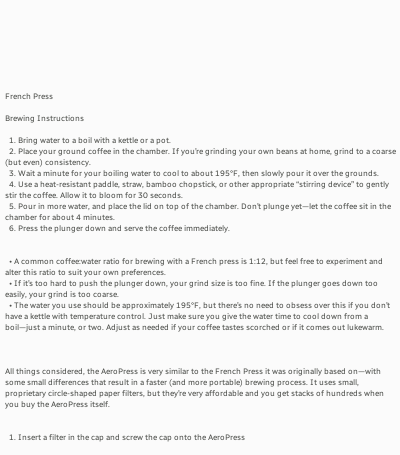French Press

Brewing Instructions

  1. Bring water to a boil with a kettle or a pot.
  2. Place your ground coffee in the chamber. If you’re grinding your own beans at home, grind to a coarse (but even) consistency.
  3. Wait a minute for your boiling water to cool to about 195°F, then slowly pour it over the grounds.
  4. Use a heat-resistant paddle, straw, bamboo chopstick, or other appropriate “stirring device” to gently stir the coffee. Allow it to bloom for 30 seconds.
  5. Pour in more water, and place the lid on top of the chamber. Don’t plunge yet—let the coffee sit in the chamber for about 4 minutes.
  6. Press the plunger down and serve the coffee immediately.


  • A common coffee:water ratio for brewing with a French press is 1:12, but feel free to experiment and alter this ratio to suit your own preferences.
  • If it’s too hard to push the plunger down, your grind size is too fine. If the plunger goes down too easily, your grind is too coarse.
  • The water you use should be approximately 195°F, but there’s no need to obsess over this if you don’t have a kettle with temperature control. Just make sure you give the water time to cool down from a boil—just a minute, or two. Adjust as needed if your coffee tastes scorched or if it comes out lukewarm.



All things considered, the AeroPress is very similar to the French Press it was originally based on—with some small differences that result in a faster (and more portable) brewing process. It uses small, proprietary circle-shaped paper filters, but they’re very affordable and you get stacks of hundreds when you buy the AeroPress itself.


  1. Insert a filter in the cap and screw the cap onto the AeroPress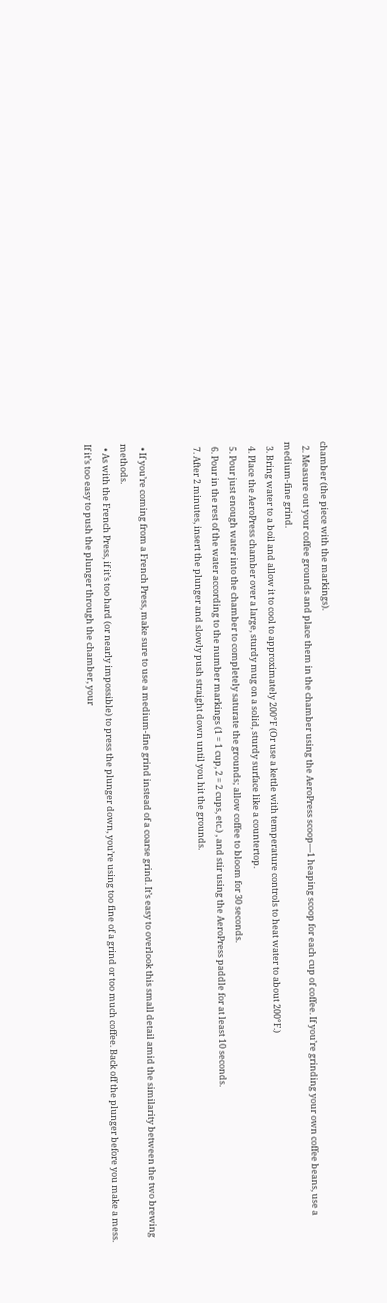chamber (the piece with the markings).
  2. Measure out your coffee grounds and place them in the chamber using the AeroPress scoop—1 heaping scoop for each cup of coffee. If you’re grinding your own coffee beans, use a medium-fine grind.
  3. Bring water to a boil and allow it to cool to approximately 200°F (Or use a kettle with temperature controls to heat water to about 200°F.)
  4. Place the AeroPress chamber over a large, sturdy mug on a solid, sturdy surface like a countertop.
  5. Pour just enough water into the chamber to completely saturate the grounds; allow coffee to bloom for 30 seconds.
  6. Pour in the rest of the water according to the number markings (1 = 1 cup, 2 = 2 cups, etc.) , and stir using the AeroPress paddle for at least 10 seconds.
  7. After 2 minutes, insert the plunger and slowly push straight down until you hit the grounds.


  • If you’re coming from a French Press, make sure to use a medium-fine grind instead of a coarse grind. It’s easy to overlook this small detail amid the similarity between the two brewing methods.
  • As with the French Press, if it’s too hard (or nearly impossible) to press the plunger down, you’re using too fine of a grind or too much coffee. Back off the plunger before you make a mess. If it’s too easy to push the plunger through the chamber, your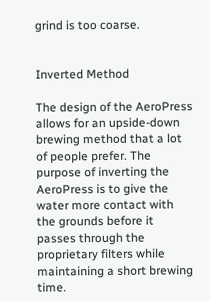grind is too coarse.


Inverted Method

The design of the AeroPress allows for an upside-down brewing method that a lot of people prefer. The purpose of inverting the AeroPress is to give the water more contact with the grounds before it passes through the proprietary filters while maintaining a short brewing time.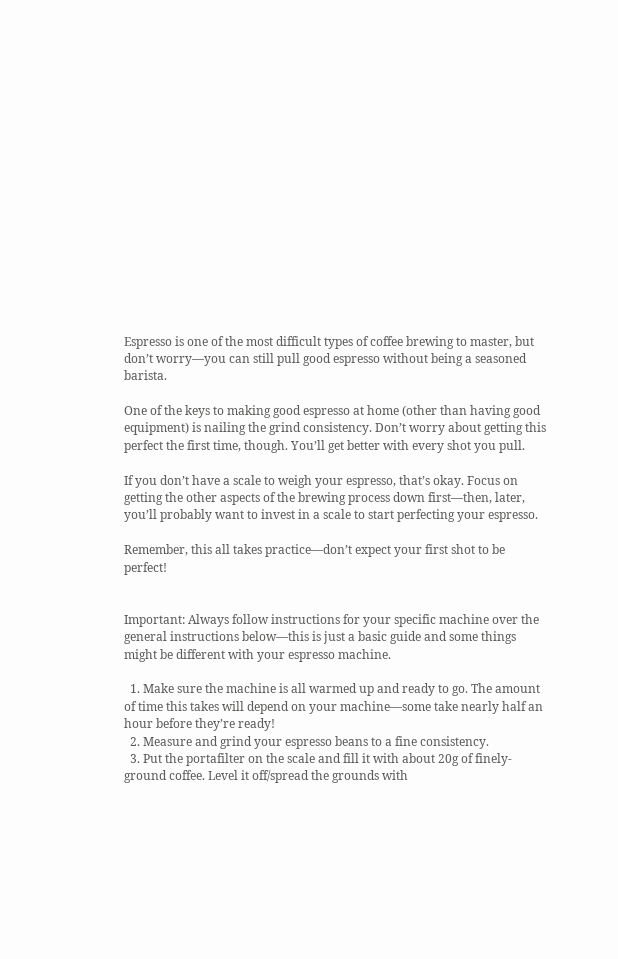Espresso is one of the most difficult types of coffee brewing to master, but don’t worry—you can still pull good espresso without being a seasoned barista.

One of the keys to making good espresso at home (other than having good equipment) is nailing the grind consistency. Don’t worry about getting this perfect the first time, though. You’ll get better with every shot you pull.

If you don’t have a scale to weigh your espresso, that’s okay. Focus on getting the other aspects of the brewing process down first—then, later, you’ll probably want to invest in a scale to start perfecting your espresso.

Remember, this all takes practice—don’t expect your first shot to be perfect!


Important: Always follow instructions for your specific machine over the general instructions below—this is just a basic guide and some things might be different with your espresso machine.

  1. Make sure the machine is all warmed up and ready to go. The amount of time this takes will depend on your machine—some take nearly half an hour before they’re ready!
  2. Measure and grind your espresso beans to a fine consistency.
  3. Put the portafilter on the scale and fill it with about 20g of finely-ground coffee. Level it off/spread the grounds with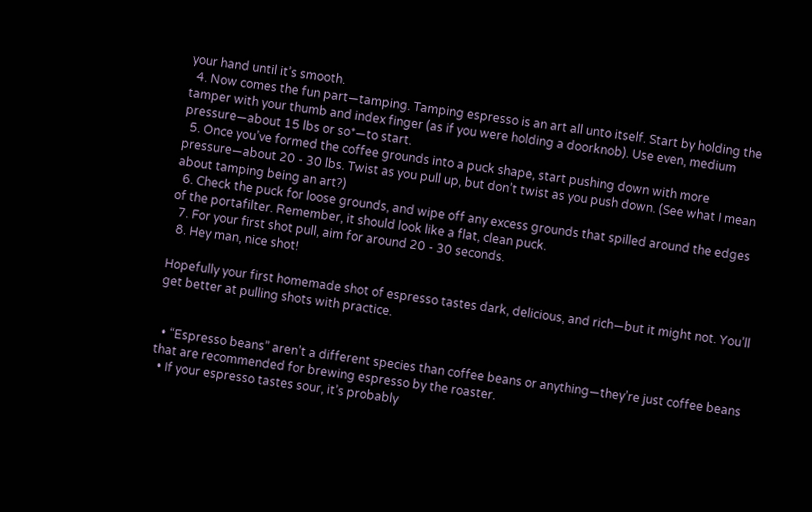your hand until it’s smooth.
  4. Now comes the fun part—tamping. Tamping espresso is an art all unto itself. Start by holding the tamper with your thumb and index finger (as if you were holding a doorknob). Use even, medium pressure—about 15 lbs or so*—to start.
  5. Once you’ve formed the coffee grounds into a puck shape, start pushing down with more pressure—about 20 - 30 lbs. Twist as you pull up, but don’t twist as you push down. (See what I mean about tamping being an art?)
  6. Check the puck for loose grounds, and wipe off any excess grounds that spilled around the edges of the portafilter. Remember, it should look like a flat, clean puck.
  7. For your first shot pull, aim for around 20 - 30 seconds.
  8. Hey man, nice shot!

Hopefully your first homemade shot of espresso tastes dark, delicious, and rich—but it might not. You’ll get better at pulling shots with practice.


  • “Espresso beans” aren’t a different species than coffee beans or anything—they’re just coffee beans that are recommended for brewing espresso by the roaster.
  • If your espresso tastes sour, it’s probably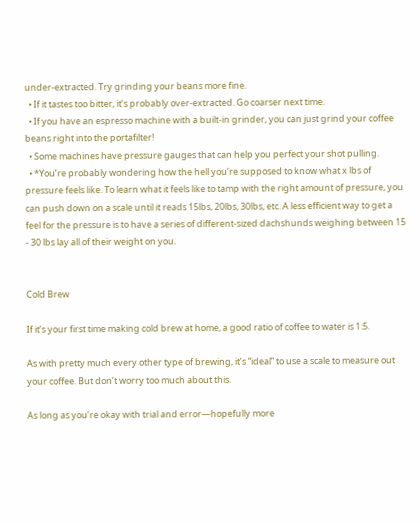under-extracted. Try grinding your beans more fine.
  • If it tastes too bitter, it’s probably over-extracted. Go coarser next time.
  • If you have an espresso machine with a built-in grinder, you can just grind your coffee beans right into the portafilter!
  • Some machines have pressure gauges that can help you perfect your shot pulling.
  • *You’re probably wondering how the hell you’re supposed to know what x lbs of pressure feels like. To learn what it feels like to tamp with the right amount of pressure, you can push down on a scale until it reads 15lbs, 20lbs, 30lbs, etc. A less efficient way to get a feel for the pressure is to have a series of different-sized dachshunds weighing between 15 - 30 lbs lay all of their weight on you.


Cold Brew

If it’s your first time making cold brew at home, a good ratio of coffee to water is 1:5.

As with pretty much every other type of brewing, it’s “ideal” to use a scale to measure out your coffee. But don’t worry too much about this.

As long as you’re okay with trial and error—hopefully more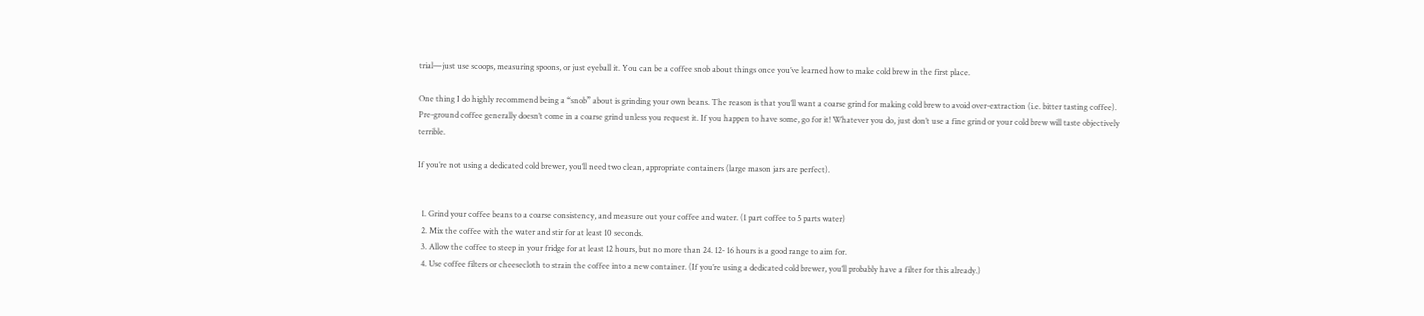trial—just use scoops, measuring spoons, or just eyeball it. You can be a coffee snob about things once you’ve learned how to make cold brew in the first place.

One thing I do highly recommend being a “snob” about is grinding your own beans. The reason is that you’ll want a coarse grind for making cold brew to avoid over-extraction (i.e. bitter tasting coffee). Pre-ground coffee generally doesn’t come in a coarse grind unless you request it. If you happen to have some, go for it! Whatever you do, just don’t use a fine grind or your cold brew will taste objectively terrible.

If you’re not using a dedicated cold brewer, you’ll need two clean, appropriate containers (large mason jars are perfect).


  1. Grind your coffee beans to a coarse consistency, and measure out your coffee and water. (1 part coffee to 5 parts water)
  2. Mix the coffee with the water and stir for at least 10 seconds.
  3. Allow the coffee to steep in your fridge for at least 12 hours, but no more than 24. 12- 16 hours is a good range to aim for.
  4. Use coffee filters or cheesecloth to strain the coffee into a new container. (If you’re using a dedicated cold brewer, you’ll probably have a filter for this already.)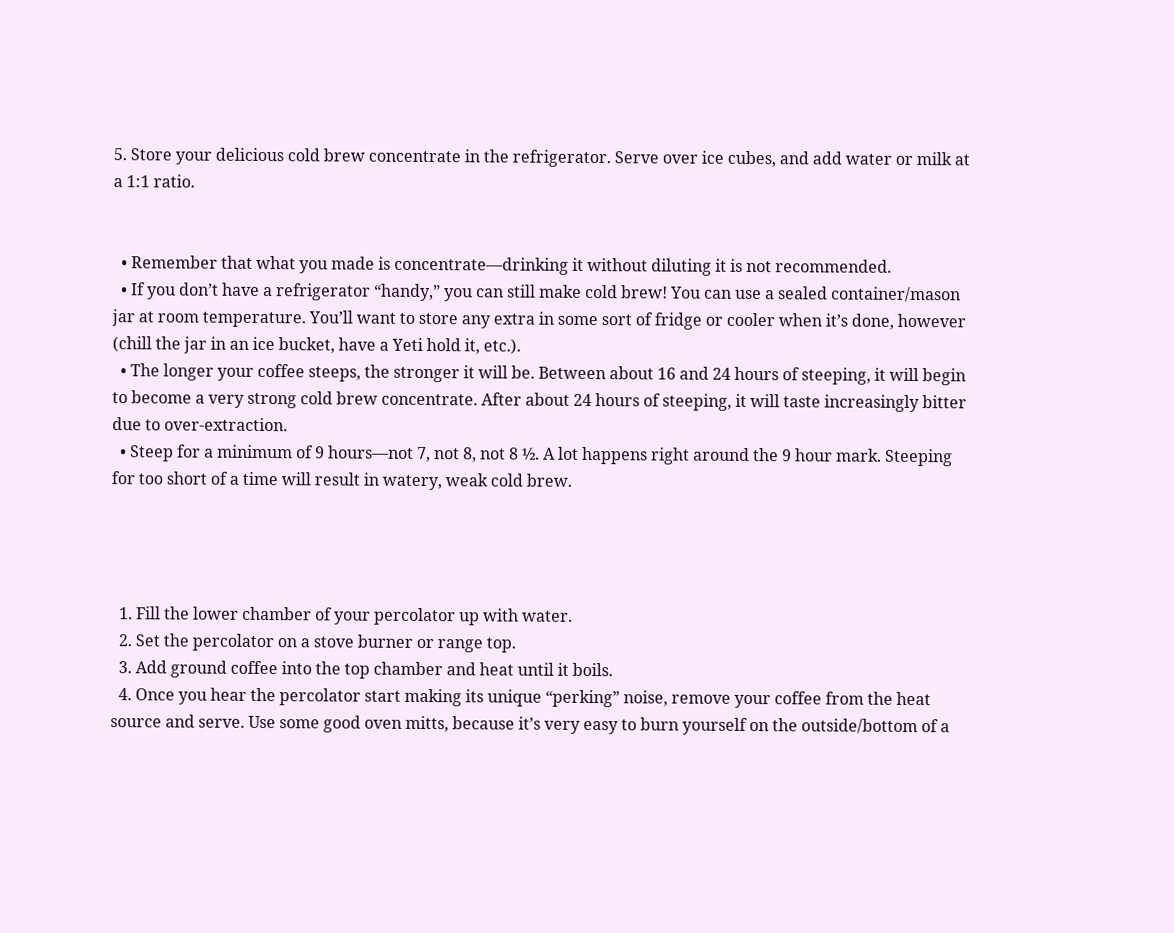5. Store your delicious cold brew concentrate in the refrigerator. Serve over ice cubes, and add water or milk at a 1:1 ratio.


  • Remember that what you made is concentrate—drinking it without diluting it is not recommended.
  • If you don’t have a refrigerator “handy,” you can still make cold brew! You can use a sealed container/mason jar at room temperature. You’ll want to store any extra in some sort of fridge or cooler when it’s done, however (chill the jar in an ice bucket, have a Yeti hold it, etc.).
  • The longer your coffee steeps, the stronger it will be. Between about 16 and 24 hours of steeping, it will begin to become a very strong cold brew concentrate. After about 24 hours of steeping, it will taste increasingly bitter due to over-extraction.
  • Steep for a minimum of 9 hours—not 7, not 8, not 8 ½. A lot happens right around the 9 hour mark. Steeping for too short of a time will result in watery, weak cold brew.




  1. Fill the lower chamber of your percolator up with water.
  2. Set the percolator on a stove burner or range top.
  3. Add ground coffee into the top chamber and heat until it boils.
  4. Once you hear the percolator start making its unique “perking” noise, remove your coffee from the heat source and serve. Use some good oven mitts, because it’s very easy to burn yourself on the outside/bottom of a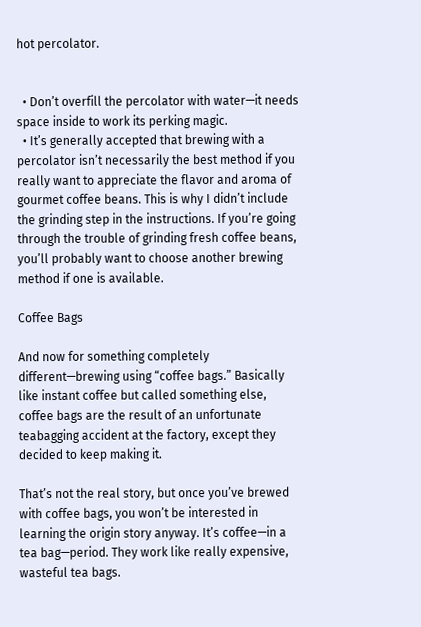hot percolator.


  • Don’t overfill the percolator with water—it needs space inside to work its perking magic.
  • It’s generally accepted that brewing with a percolator isn’t necessarily the best method if you really want to appreciate the flavor and aroma of gourmet coffee beans. This is why I didn’t include the grinding step in the instructions. If you’re going through the trouble of grinding fresh coffee beans, you’ll probably want to choose another brewing method if one is available.

Coffee Bags

And now for something completely different—brewing using “coffee bags.” Basically like instant coffee but called something else, coffee bags are the result of an unfortunate teabagging accident at the factory, except they decided to keep making it.

That’s not the real story, but once you’ve brewed with coffee bags, you won’t be interested in learning the origin story anyway. It’s coffee—in a tea bag—period. They work like really expensive, wasteful tea bags.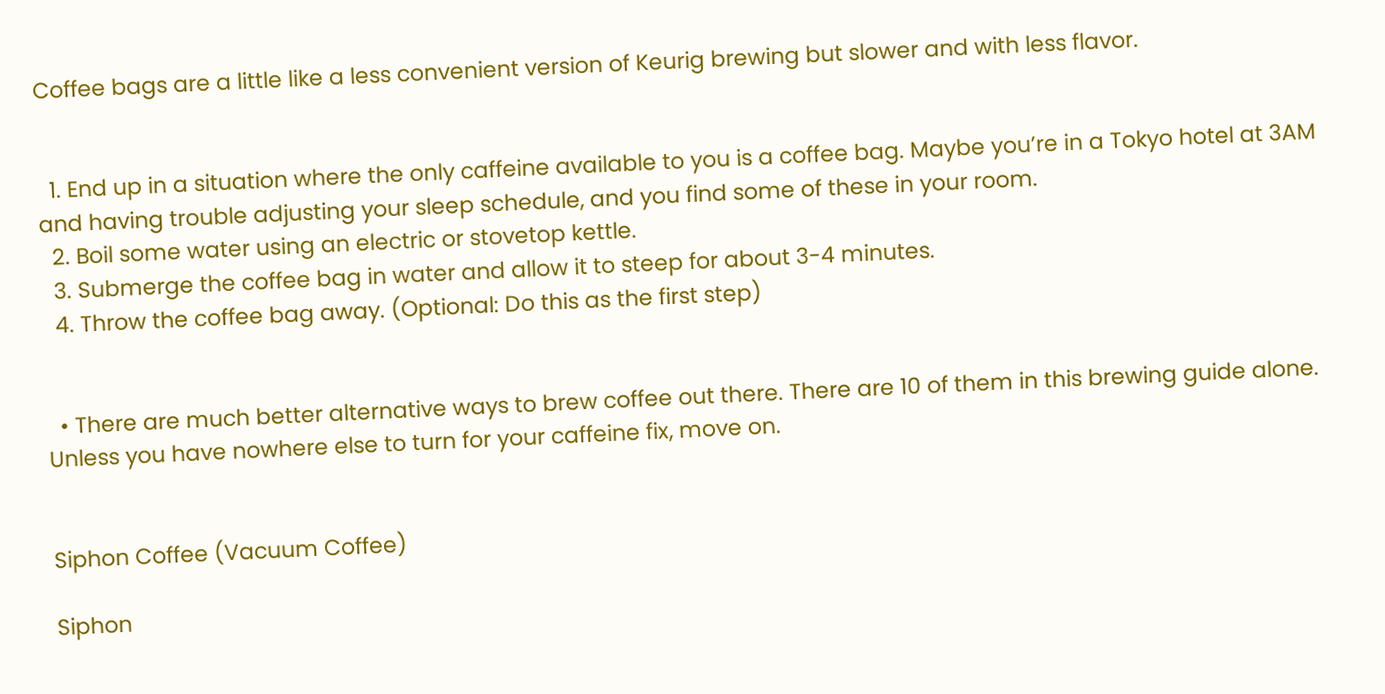Coffee bags are a little like a less convenient version of Keurig brewing but slower and with less flavor.


  1. End up in a situation where the only caffeine available to you is a coffee bag. Maybe you’re in a Tokyo hotel at 3AM and having trouble adjusting your sleep schedule, and you find some of these in your room.
  2. Boil some water using an electric or stovetop kettle.
  3. Submerge the coffee bag in water and allow it to steep for about 3-4 minutes.
  4. Throw the coffee bag away. (Optional: Do this as the first step)


  • There are much better alternative ways to brew coffee out there. There are 10 of them in this brewing guide alone. Unless you have nowhere else to turn for your caffeine fix, move on.


Siphon Coffee (Vacuum Coffee)

Siphon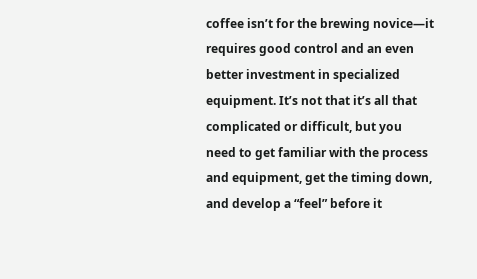coffee isn’t for the brewing novice—it requires good control and an even better investment in specialized equipment. It’s not that it’s all that complicated or difficult, but you need to get familiar with the process and equipment, get the timing down, and develop a “feel” before it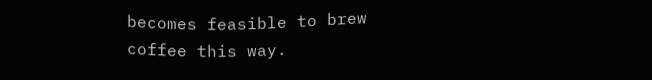becomes feasible to brew coffee this way.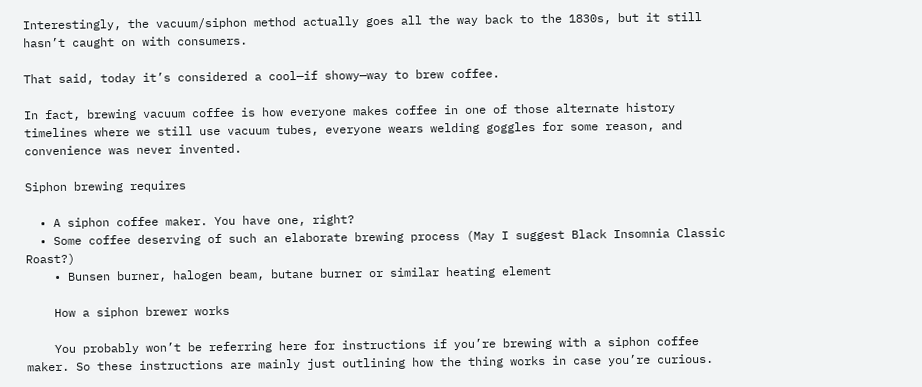Interestingly, the vacuum/siphon method actually goes all the way back to the 1830s, but it still hasn’t caught on with consumers.

That said, today it’s considered a cool—if showy—way to brew coffee.

In fact, brewing vacuum coffee is how everyone makes coffee in one of those alternate history timelines where we still use vacuum tubes, everyone wears welding goggles for some reason, and convenience was never invented.

Siphon brewing requires

  • A siphon coffee maker. You have one, right?
  • Some coffee deserving of such an elaborate brewing process (May I suggest Black Insomnia Classic Roast?)
    • Bunsen burner, halogen beam, butane burner or similar heating element

    How a siphon brewer works

    You probably won’t be referring here for instructions if you’re brewing with a siphon coffee maker. So these instructions are mainly just outlining how the thing works in case you’re curious.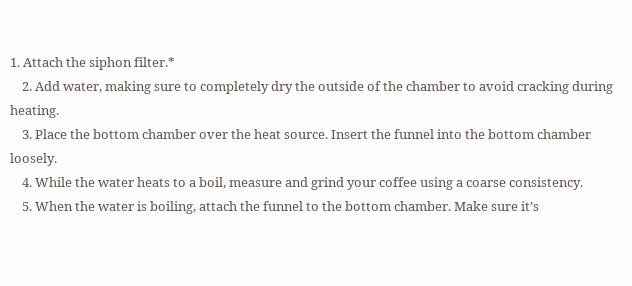1. Attach the siphon filter.*
    2. Add water, making sure to completely dry the outside of the chamber to avoid cracking during heating.
    3. Place the bottom chamber over the heat source. Insert the funnel into the bottom chamber loosely.
    4. While the water heats to a boil, measure and grind your coffee using a coarse consistency.
    5. When the water is boiling, attach the funnel to the bottom chamber. Make sure it’s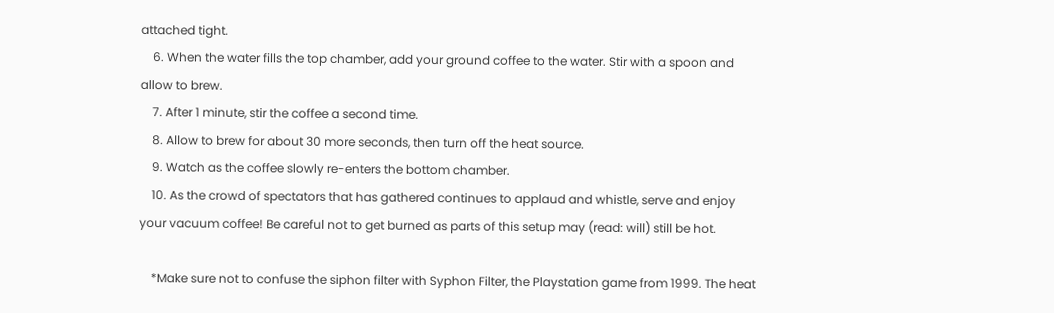attached tight.
    6. When the water fills the top chamber, add your ground coffee to the water. Stir with a spoon and allow to brew.
    7. After 1 minute, stir the coffee a second time.
    8. Allow to brew for about 30 more seconds, then turn off the heat source.
    9. Watch as the coffee slowly re-enters the bottom chamber.
    10. As the crowd of spectators that has gathered continues to applaud and whistle, serve and enjoy your vacuum coffee! Be careful not to get burned as parts of this setup may (read: will) still be hot.

    *Make sure not to confuse the siphon filter with Syphon Filter, the Playstation game from 1999. The heat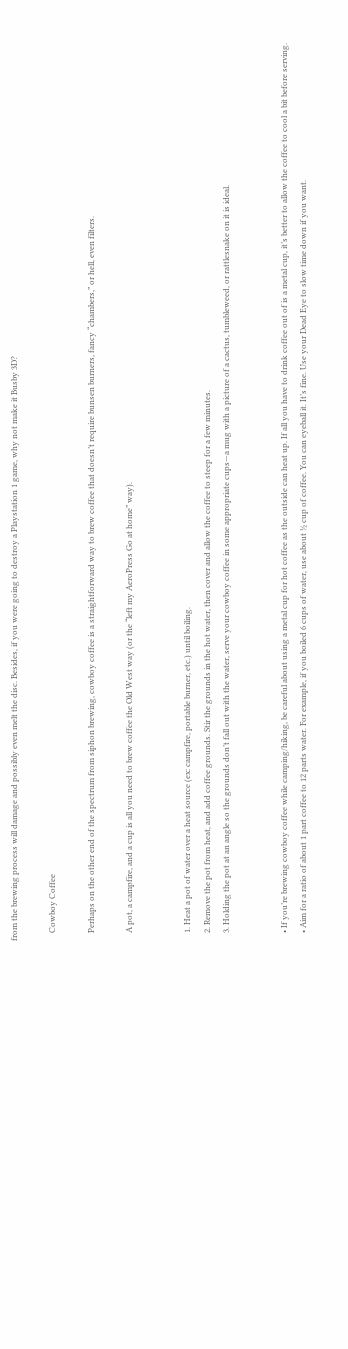from the brewing process will damage and possibly even melt the disc. Besides, if you were going to destroy a Playstation 1 game, why not make it Busby 3D?

    Cowboy Coffee

    Perhaps on the other end of the spectrum from siphon brewing, cowboy coffee is a straightforward way to brew coffee that doesn’t require bunsen burners, fancy “chambers,” or hell, even filters.

    A pot, a campfire, and a cup is all you need to brew coffee the Old West way (or the “left my AeroPress Go at home” way).


    1. Heat a pot of water over a heat source (ex: campfire, portable burner, etc.) until boiling.
    2. Remove the pot from heat, and add coffee grounds. Stir the grounds in the hot water, then cover and allow the coffee to steep for a few minutes.
    3. Holding the pot at an angle so the grounds don’t fall out with the water, serve your cowboy coffee in some appropriate cups—a mug with a picture of a cactus, tumbleweed, or rattlesnake on it is ideal.


    • If you’re brewing cowboy coffee while camping/hiking, be careful about using a metal cup for hot coffee as the outside can heat up. If all you have to drink coffee out of is a metal cup, it’s better to allow the coffee to cool a bit before serving.
    • Aim for a ratio of about 1 part coffee to 12 parts water. For example, if you boiled 6 cups of water, use about ½ cup of coffee. You can eyeball it. It’s fine. Use your Dead Eye to slow time down if you want.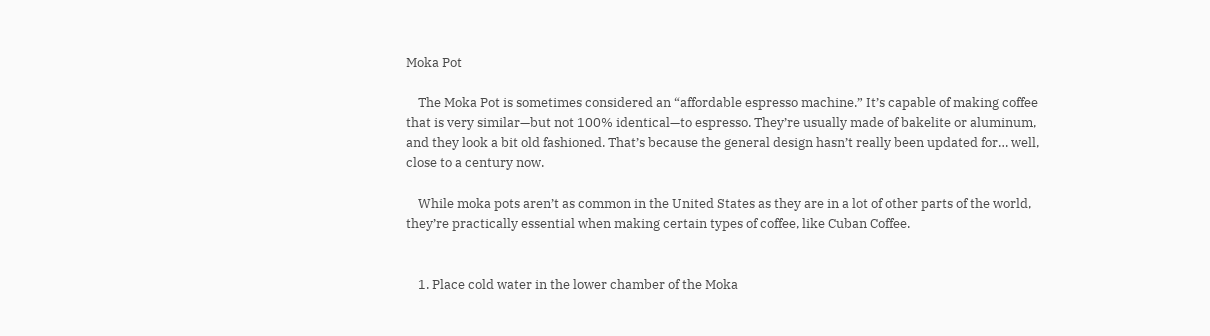Moka Pot

    The Moka Pot is sometimes considered an “affordable espresso machine.” It’s capable of making coffee that is very similar—but not 100% identical—to espresso. They’re usually made of bakelite or aluminum, and they look a bit old fashioned. That’s because the general design hasn’t really been updated for… well, close to a century now.

    While moka pots aren’t as common in the United States as they are in a lot of other parts of the world, they’re practically essential when making certain types of coffee, like Cuban Coffee.


    1. Place cold water in the lower chamber of the Moka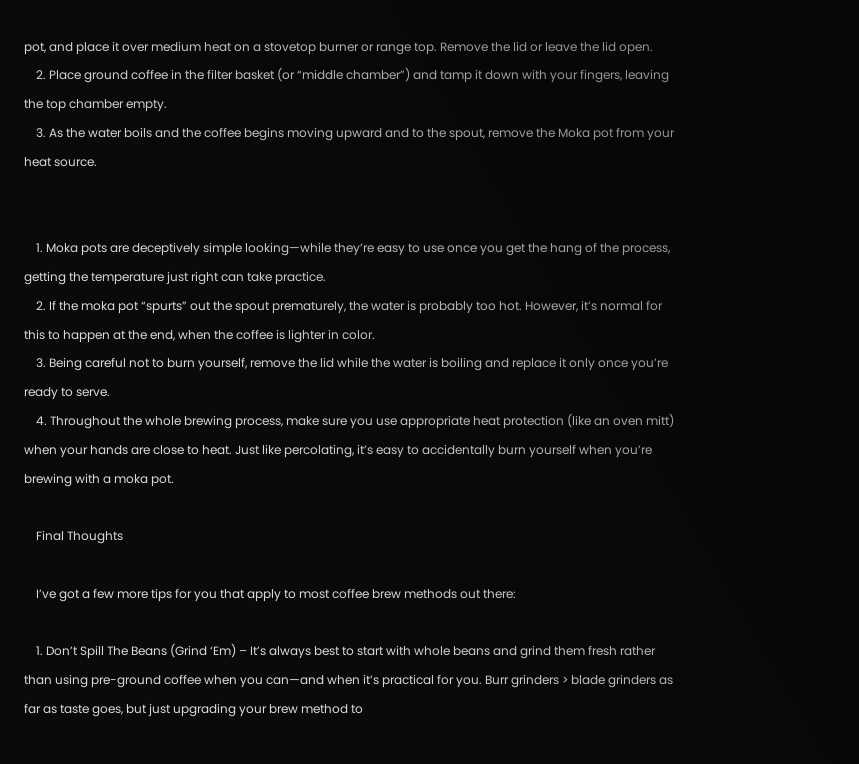pot, and place it over medium heat on a stovetop burner or range top. Remove the lid or leave the lid open.
    2. Place ground coffee in the filter basket (or “middle chamber”) and tamp it down with your fingers, leaving the top chamber empty.
    3. As the water boils and the coffee begins moving upward and to the spout, remove the Moka pot from your heat source.


    1. Moka pots are deceptively simple looking—while they’re easy to use once you get the hang of the process, getting the temperature just right can take practice.
    2. If the moka pot “spurts” out the spout prematurely, the water is probably too hot. However, it’s normal for this to happen at the end, when the coffee is lighter in color.
    3. Being careful not to burn yourself, remove the lid while the water is boiling and replace it only once you’re ready to serve.
    4. Throughout the whole brewing process, make sure you use appropriate heat protection (like an oven mitt) when your hands are close to heat. Just like percolating, it’s easy to accidentally burn yourself when you’re brewing with a moka pot.

    Final Thoughts

    I’ve got a few more tips for you that apply to most coffee brew methods out there:

    1. Don’t Spill The Beans (Grind ‘Em) – It’s always best to start with whole beans and grind them fresh rather than using pre-ground coffee when you can—and when it’s practical for you. Burr grinders > blade grinders as far as taste goes, but just upgrading your brew method to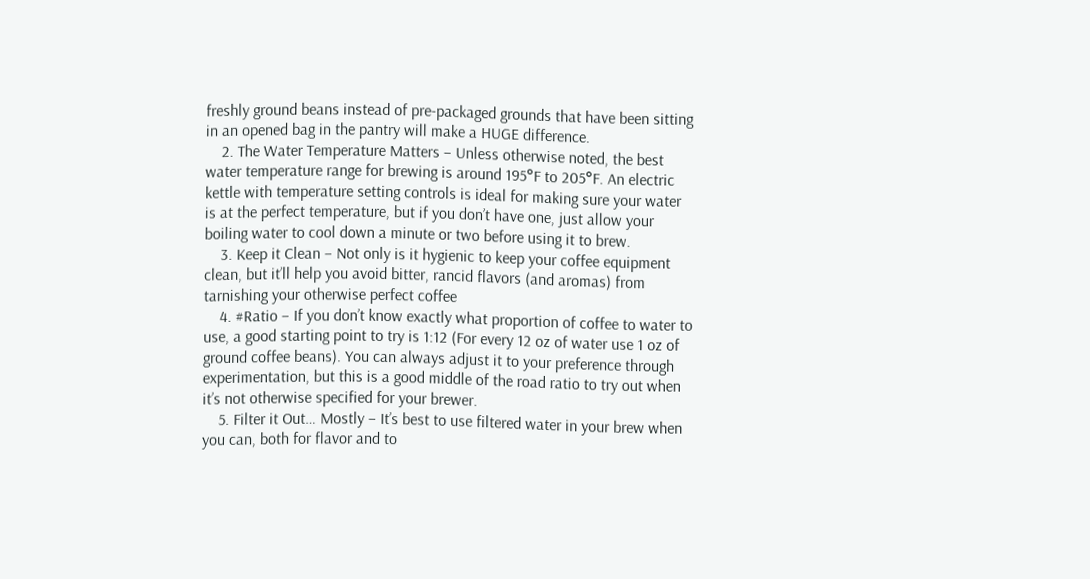freshly ground beans instead of pre-packaged grounds that have been sitting in an opened bag in the pantry will make a HUGE difference.
    2. The Water Temperature Matters – Unless otherwise noted, the best water temperature range for brewing is around 195°F to 205°F. An electric kettle with temperature setting controls is ideal for making sure your water is at the perfect temperature, but if you don’t have one, just allow your boiling water to cool down a minute or two before using it to brew.
    3. Keep it Clean – Not only is it hygienic to keep your coffee equipment clean, but it’ll help you avoid bitter, rancid flavors (and aromas) from tarnishing your otherwise perfect coffee
    4. #Ratio – If you don’t know exactly what proportion of coffee to water to use, a good starting point to try is 1:12 (For every 12 oz of water use 1 oz of ground coffee beans). You can always adjust it to your preference through experimentation, but this is a good middle of the road ratio to try out when it’s not otherwise specified for your brewer.
    5. Filter it Out… Mostly – It’s best to use filtered water in your brew when you can, both for flavor and to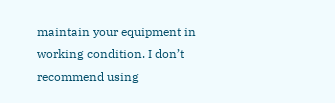maintain your equipment in working condition. I don’t recommend using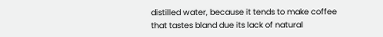distilled water, because it tends to make coffee that tastes bland due its lack of natural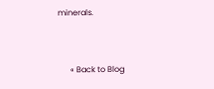minerals.


      « Back to Blog